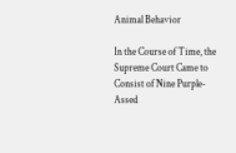Animal Behavior

In the Course of Time, the Supreme Court Came to Consist of Nine Purple-Assed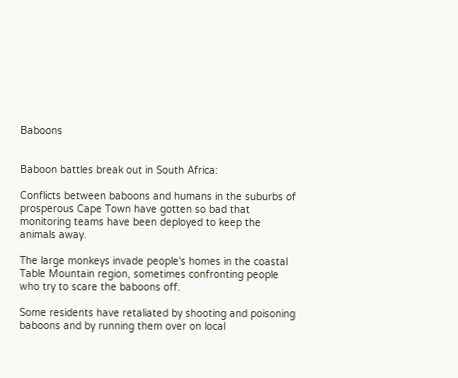Baboons


Baboon battles break out in South Africa:

Conflicts between baboons and humans in the suburbs of prosperous Cape Town have gotten so bad that monitoring teams have been deployed to keep the animals away.

The large monkeys invade people's homes in the coastal Table Mountain region, sometimes confronting people who try to scare the baboons off.

Some residents have retaliated by shooting and poisoning baboons and by running them over on local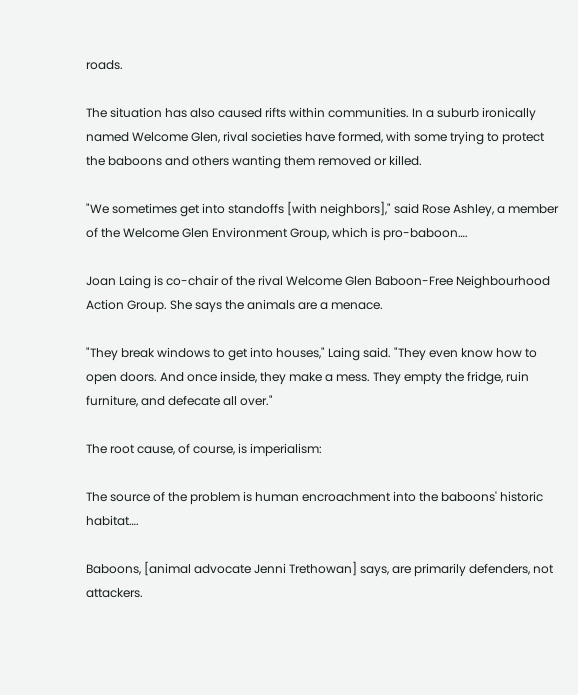roads.

The situation has also caused rifts within communities. In a suburb ironically named Welcome Glen, rival societies have formed, with some trying to protect the baboons and others wanting them removed or killed.

"We sometimes get into standoffs [with neighbors]," said Rose Ashley, a member of the Welcome Glen Environment Group, which is pro-baboon….

Joan Laing is co-chair of the rival Welcome Glen Baboon-Free Neighbourhood Action Group. She says the animals are a menace.

"They break windows to get into houses," Laing said. "They even know how to open doors. And once inside, they make a mess. They empty the fridge, ruin furniture, and defecate all over."

The root cause, of course, is imperialism:

The source of the problem is human encroachment into the baboons' historic habitat….

Baboons, [animal advocate Jenni Trethowan] says, are primarily defenders, not attackers.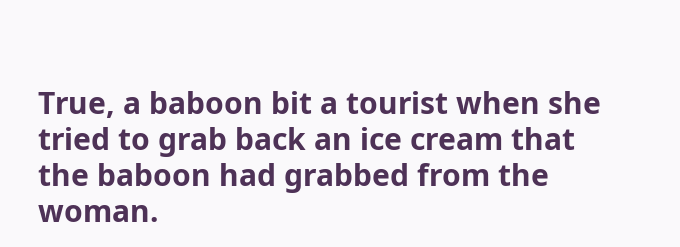True, a baboon bit a tourist when she tried to grab back an ice cream that the baboon had grabbed from the woman.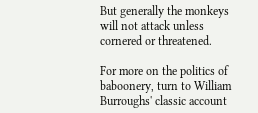But generally the monkeys will not attack unless cornered or threatened.

For more on the politics of baboonery, turn to William Burroughs' classic account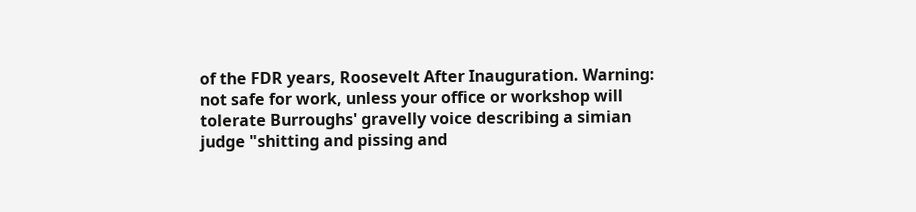of the FDR years, Roosevelt After Inauguration. Warning: not safe for work, unless your office or workshop will tolerate Burroughs' gravelly voice describing a simian judge "shitting and pissing and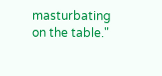masturbating on the table."